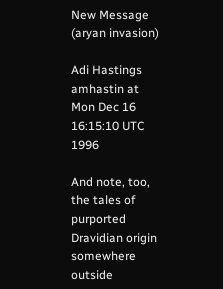New Message (aryan invasion)

Adi Hastings amhastin at
Mon Dec 16 16:15:10 UTC 1996

And note, too, the tales of purported Dravidian origin somewhere outside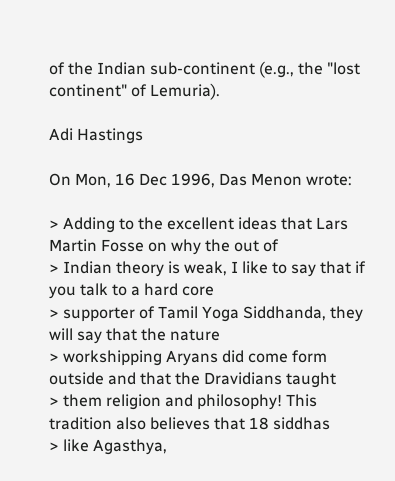of the Indian sub-continent (e.g., the "lost continent" of Lemuria).

Adi Hastings

On Mon, 16 Dec 1996, Das Menon wrote:

> Adding to the excellent ideas that Lars Martin Fosse on why the out of
> Indian theory is weak, I like to say that if you talk to a hard core
> supporter of Tamil Yoga Siddhanda, they will say that the nature
> workshipping Aryans did come form outside and that the Dravidians taught
> them religion and philosophy! This tradition also believes that 18 siddhas
> like Agasthya,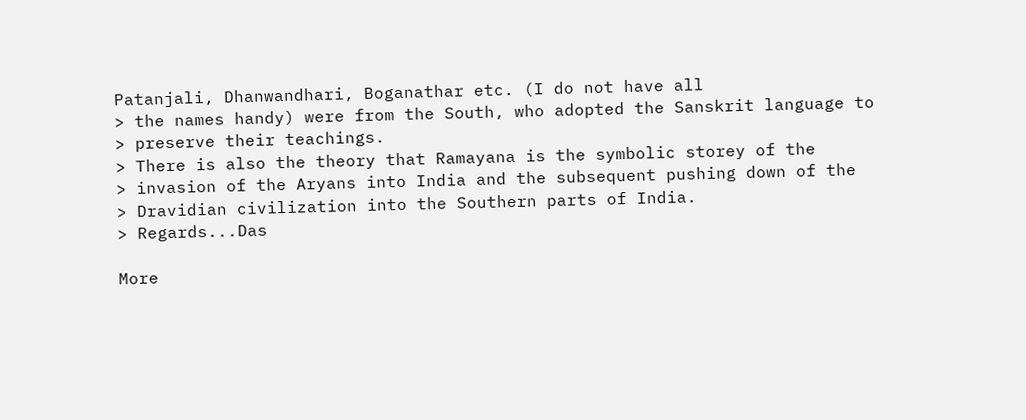Patanjali, Dhanwandhari, Boganathar etc. (I do not have all
> the names handy) were from the South, who adopted the Sanskrit language to
> preserve their teachings.
> There is also the theory that Ramayana is the symbolic storey of the
> invasion of the Aryans into India and the subsequent pushing down of the
> Dravidian civilization into the Southern parts of India.
> Regards...Das

More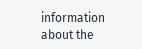information about the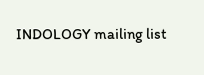INDOLOGY mailing list